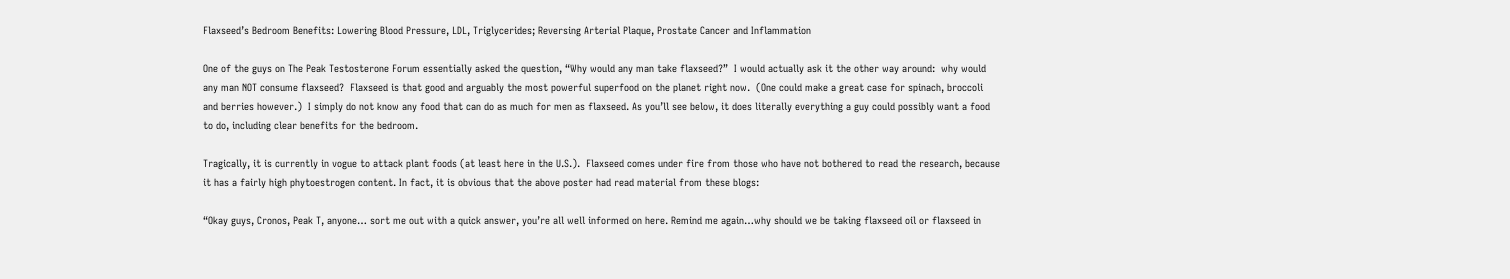Flaxseed’s Bedroom Benefits: Lowering Blood Pressure, LDL, Triglycerides; Reversing Arterial Plaque, Prostate Cancer and Inflammation

One of the guys on The Peak Testosterone Forum essentially asked the question, “Why would any man take flaxseed?”  I would actually ask it the other way around:  why would any man NOT consume flaxseed?  Flaxseed is that good and arguably the most powerful superfood on the planet right now.  (One could make a great case for spinach, broccoli and berries however.)  I simply do not know any food that can do as much for men as flaxseed. As you’ll see below, it does literally everything a guy could possibly want a food to do, including clear benefits for the bedroom.

Tragically, it is currently in vogue to attack plant foods (at least here in the U.S.).  Flaxseed comes under fire from those who have not bothered to read the research, because it has a fairly high phytoestrogen content. In fact, it is obvious that the above poster had read material from these blogs:

“Okay guys, Cronos, Peak T, anyone… sort me out with a quick answer, you’re all well informed on here. Remind me again…why should we be taking flaxseed oil or flaxseed in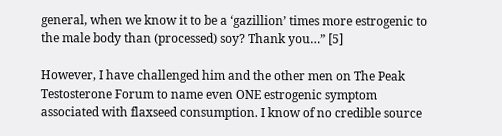general, when we know it to be a ‘gazillion’ times more estrogenic to the male body than (processed) soy? Thank you…” [5]

However, I have challenged him and the other men on The Peak Testosterone Forum to name even ONE estrogenic symptom associated with flaxseed consumption. I know of no credible source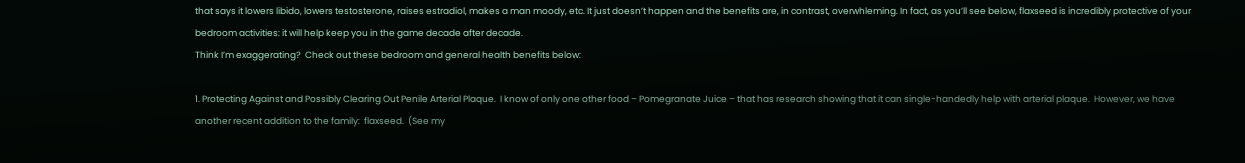that says it lowers libido, lowers testosterone, raises estradiol, makes a man moody, etc. It just doesn’t happen and the benefits are, in contrast, overwhleming. In fact, as you’ll see below, flaxseed is incredibly protective of your bedroom activities: it will help keep you in the game decade after decade.
Think I’m exaggerating?  Check out these bedroom and general health benefits below:

1. Protecting Against and Possibly Clearing Out Penile Arterial Plaque.  I know of only one other food – Pomegranate Juice – that has research showing that it can single-handedly help with arterial plaque.  However, we have another recent addition to the family:  flaxseed.  (See my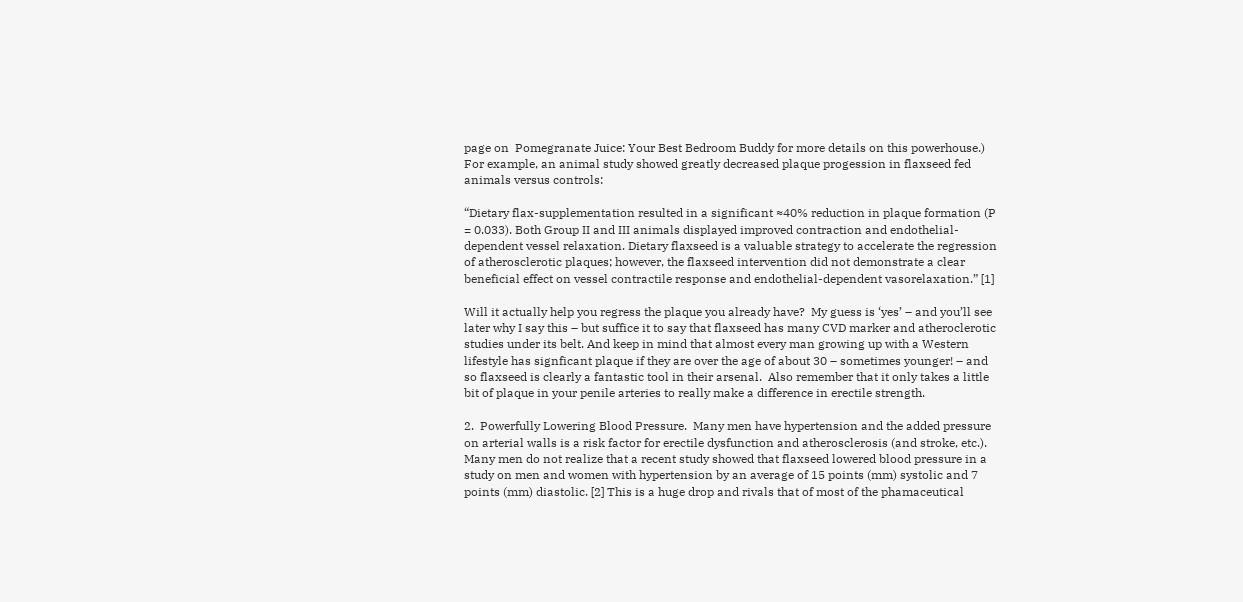page on  Pomegranate Juice: Your Best Bedroom Buddy for more details on this powerhouse.)  For example, an animal study showed greatly decreased plaque progession in flaxseed fed animals versus controls:

“Dietary flax-supplementation resulted in a significant ≈40% reduction in plaque formation (P = 0.033). Both Group II and III animals displayed improved contraction and endothelial-dependent vessel relaxation. Dietary flaxseed is a valuable strategy to accelerate the regression of atherosclerotic plaques; however, the flaxseed intervention did not demonstrate a clear beneficial effect on vessel contractile response and endothelial-dependent vasorelaxation.” [1]

Will it actually help you regress the plaque you already have?  My guess is ‘yes’ – and you’ll see later why I say this – but suffice it to say that flaxseed has many CVD marker and atheroclerotic studies under its belt. And keep in mind that almost every man growing up with a Western lifestyle has signficant plaque if they are over the age of about 30 – sometimes younger! – and so flaxseed is clearly a fantastic tool in their arsenal.  Also remember that it only takes a little bit of plaque in your penile arteries to really make a difference in erectile strength.

2.  Powerfully Lowering Blood Pressure.  Many men have hypertension and the added pressure on arterial walls is a risk factor for erectile dysfunction and atherosclerosis (and stroke, etc.).  Many men do not realize that a recent study showed that flaxseed lowered blood pressure in a study on men and women with hypertension by an average of 15 points (mm) systolic and 7 points (mm) diastolic. [2] This is a huge drop and rivals that of most of the phamaceutical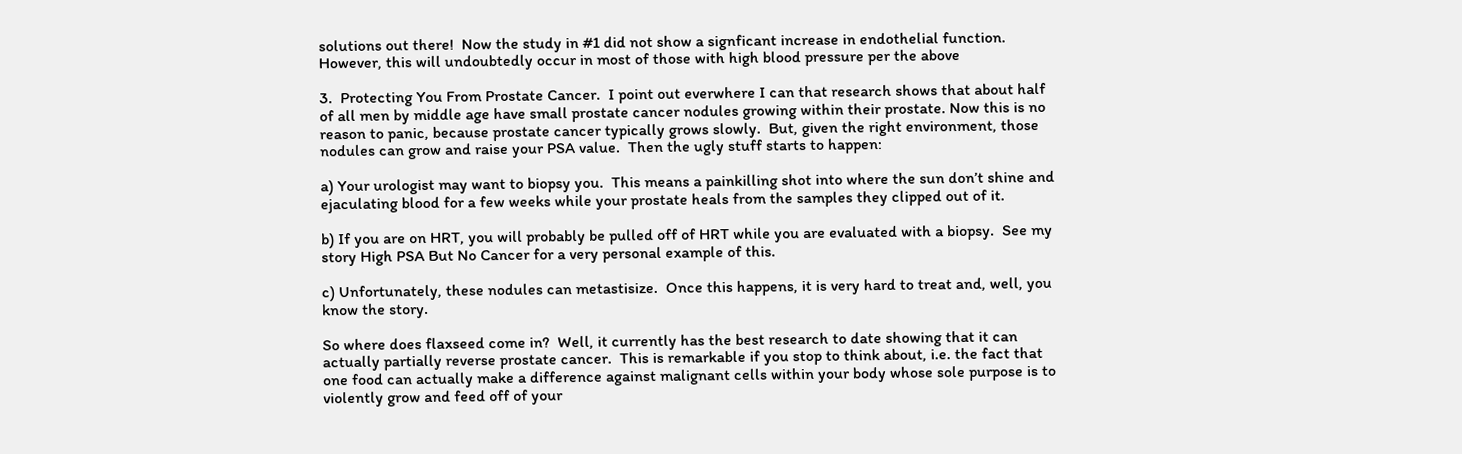solutions out there!  Now the study in #1 did not show a signficant increase in endothelial function.  However, this will undoubtedly occur in most of those with high blood pressure per the above

3.  Protecting You From Prostate Cancer.  I point out everwhere I can that research shows that about half of all men by middle age have small prostate cancer nodules growing within their prostate. Now this is no reason to panic, because prostate cancer typically grows slowly.  But, given the right environment, those nodules can grow and raise your PSA value.  Then the ugly stuff starts to happen:

a) Your urologist may want to biopsy you.  This means a painkilling shot into where the sun don’t shine and ejaculating blood for a few weeks while your prostate heals from the samples they clipped out of it.

b) If you are on HRT, you will probably be pulled off of HRT while you are evaluated with a biopsy.  See my story High PSA But No Cancer for a very personal example of this.

c) Unfortunately, these nodules can metastisize.  Once this happens, it is very hard to treat and, well, you know the story.

So where does flaxseed come in?  Well, it currently has the best research to date showing that it can actually partially reverse prostate cancer.  This is remarkable if you stop to think about, i.e. the fact that one food can actually make a difference against malignant cells within your body whose sole purpose is to violently grow and feed off of your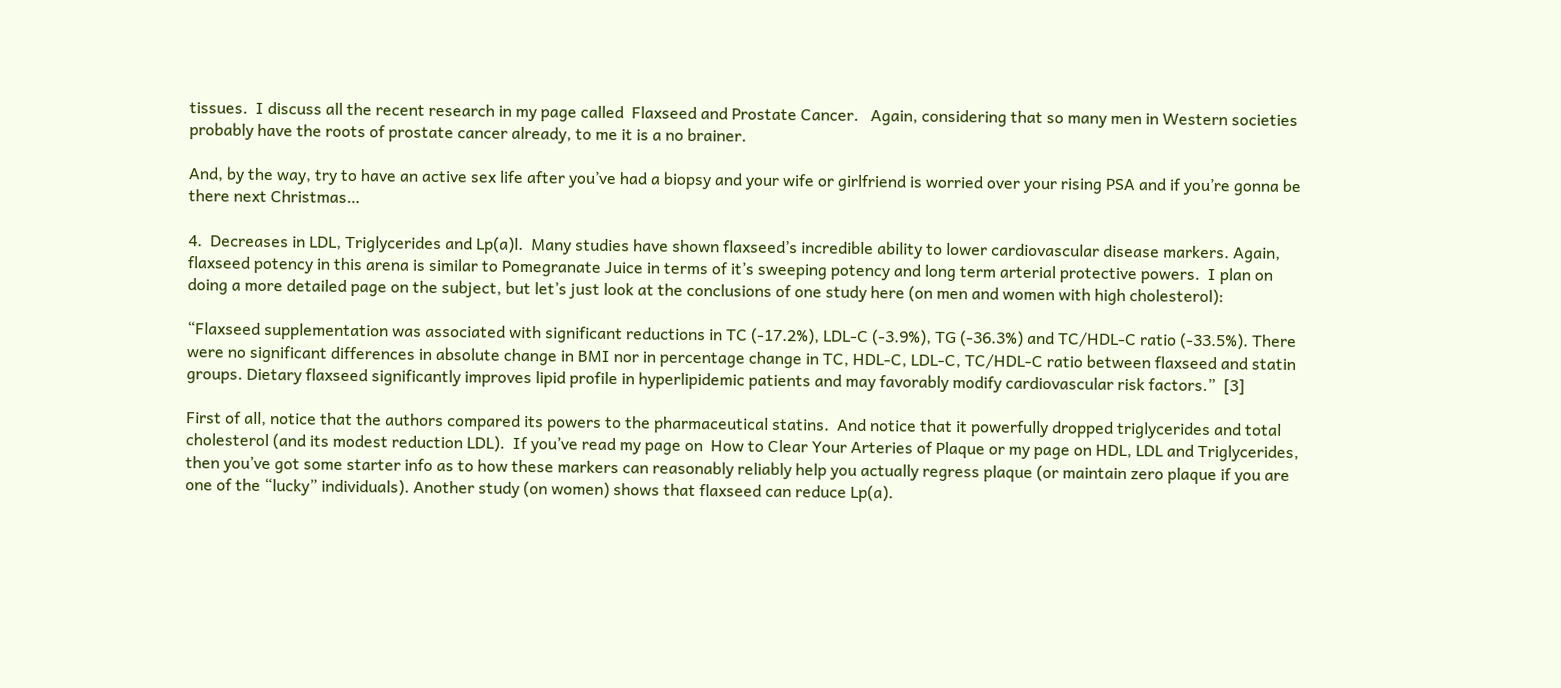tissues.  I discuss all the recent research in my page called  Flaxseed and Prostate Cancer.   Again, considering that so many men in Western societies probably have the roots of prostate cancer already, to me it is a no brainer.

And, by the way, try to have an active sex life after you’ve had a biopsy and your wife or girlfriend is worried over your rising PSA and if you’re gonna be there next Christmas…

4.  Decreases in LDL, Triglycerides and Lp(a)l.  Many studies have shown flaxseed’s incredible ability to lower cardiovascular disease markers. Again, flaxseed potency in this arena is similar to Pomegranate Juice in terms of it’s sweeping potency and long term arterial protective powers.  I plan on doing a more detailed page on the subject, but let’s just look at the conclusions of one study here (on men and women with high cholesterol):

“Flaxseed supplementation was associated with significant reductions in TC (-17.2%), LDL-C (-3.9%), TG (-36.3%) and TC/HDL-C ratio (-33.5%). There were no significant differences in absolute change in BMI nor in percentage change in TC, HDL-C, LDL-C, TC/HDL-C ratio between flaxseed and statin groups. Dietary flaxseed significantly improves lipid profile in hyperlipidemic patients and may favorably modify cardiovascular risk factors.”  [3]

First of all, notice that the authors compared its powers to the pharmaceutical statins.  And notice that it powerfully dropped triglycerides and total cholesterol (and its modest reduction LDL).  If you’ve read my page on  How to Clear Your Arteries of Plaque or my page on HDL, LDL and Triglycerides, then you’ve got some starter info as to how these markers can reasonably reliably help you actually regress plaque (or maintain zero plaque if you are one of the “lucky” individuals). Another study (on women) shows that flaxseed can reduce Lp(a).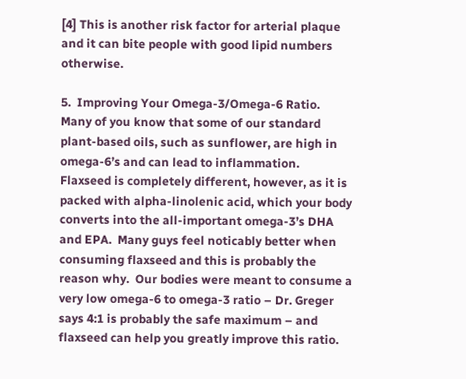[4] This is another risk factor for arterial plaque and it can bite people with good lipid numbers otherwise.

5.  Improving Your Omega-3/Omega-6 Ratio.  Many of you know that some of our standard plant-based oils, such as sunflower, are high in omega-6’s and can lead to inflammation.  Flaxseed is completely different, however, as it is packed with alpha-linolenic acid, which your body converts into the all-important omega-3’s DHA and EPA.  Many guys feel noticably better when consuming flaxseed and this is probably the reason why.  Our bodies were meant to consume a very low omega-6 to omega-3 ratio – Dr. Greger says 4:1 is probably the safe maximum – and flaxseed can help you greatly improve this ratio.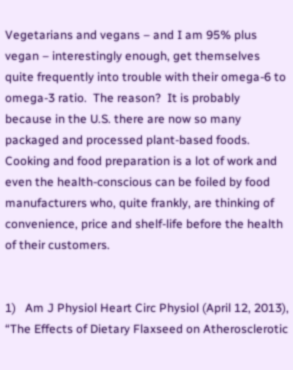Vegetarians and vegans – and I am 95% plus vegan – interestingly enough, get themselves quite frequently into trouble with their omega-6 to omega-3 ratio.  The reason?  It is probably because in the U.S. there are now so many packaged and processed plant-based foods.  Cooking and food preparation is a lot of work and even the health-conscious can be foiled by food manufacturers who, quite frankly, are thinking of convenience, price and shelf-life before the health of their customers.


1)   Am J Physiol Heart Circ Physiol (April 12, 2013), “The Effects of Dietary Flaxseed on Atherosclerotic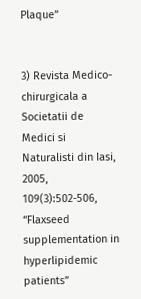Plaque”


3) Revista Medico-chirurgicala a Societatii de Medici si Naturalisti din Iasi, 2005, 109(3):502-506, “Flaxseed supplementation in hyperlipidemic patients”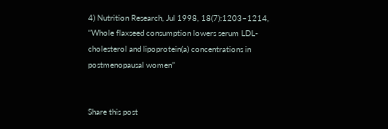4) Nutrition Research, Jul 1998, 18(7):1203–1214, “Whole flaxseed consumption lowers serum LDL-cholesterol and lipoprotein(a) concentrations in postmenopausal women”


Share this post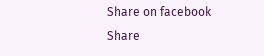Share on facebook
Share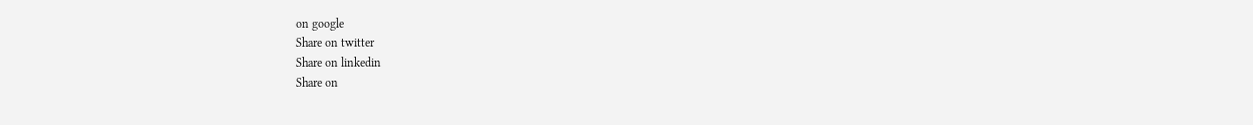on google
Share on twitter
Share on linkedin
Share on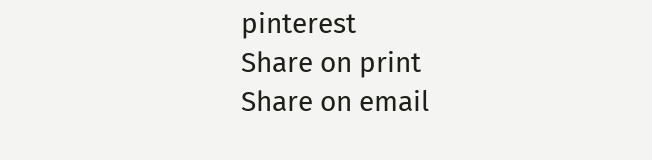pinterest
Share on print
Share on email